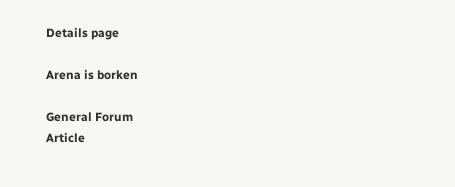Details page

Arena is borken

General Forum
Article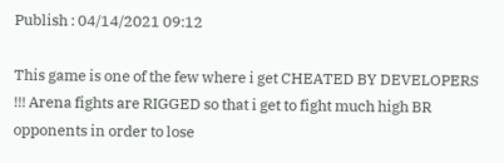Publish : 04/14/2021 09:12

This game is one of the few where i get CHEATED BY DEVELOPERS !!! Arena fights are RIGGED so that i get to fight much high BR opponents in order to lose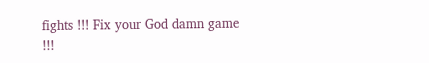fights !!! Fix your God damn game !!!